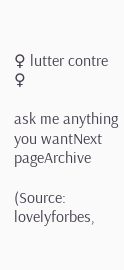♀ lutter contre ♀

ask me anything you wantNext pageArchive

(Source: lovelyforbes,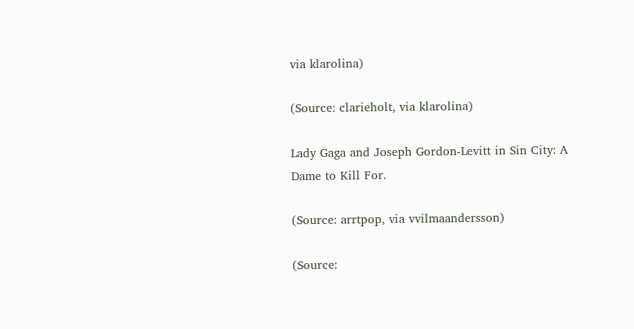via klarolina)

(Source: clarieholt, via klarolina)

Lady Gaga and Joseph Gordon-Levitt in Sin City: A Dame to Kill For.

(Source: arrtpop, via vvilmaandersson)

(Source: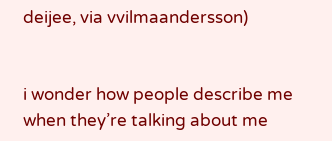deijee, via vvilmaandersson)


i wonder how people describe me when they’re talking about me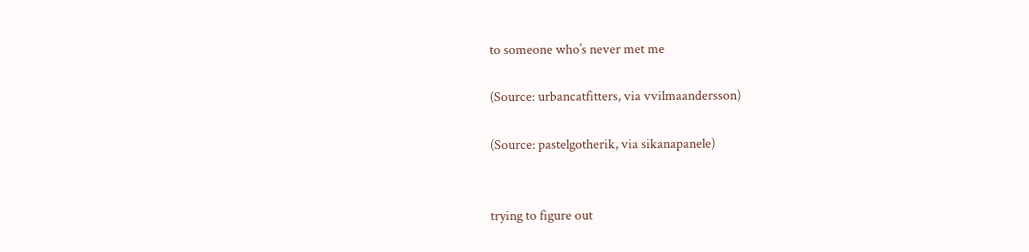to someone who’s never met me

(Source: urbancatfitters, via vvilmaandersson)

(Source: pastelgotherik, via sikanapanele)


trying to figure out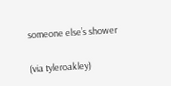someone else’s shower

(via tyleroakley)